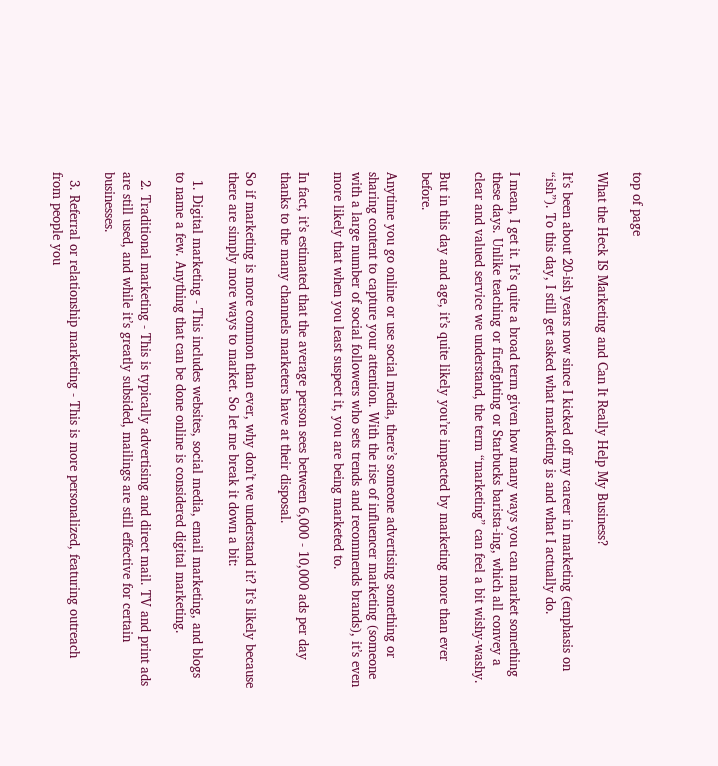top of page

What the Heck IS Marketing and Can It Really Help My Business?

It’s been about 20-ish years now since I kicked off my career in marketing (emphasis on “ish”). To this day, I still get asked what marketing is and what I actually do.

I mean, I get it. It’s quite a broad term given how many ways you can market something these days. Unlike teaching or firefighting or Starbucks barista-ing, which all convey a clear and valued service we understand, the term “marketing” can feel a bit wishy-washy.

But in this day and age, it’s quite likely you’re impacted by marketing more than ever before.

Anytime you go online or use social media, there’s someone advertising something or sharing content to capture your attention. With the rise of influencer marketing (someone with a large number of social followers who sets trends and recommends brands), it’s even more likely that when you least suspect it, you are being marketed to.

In fact, it’s estimated that the average person sees between 6,000 - 10,000 ads per day thanks to the many channels marketers have at their disposal.

So if marketing is more common than ever, why don’t we understand it? It’s likely because there are simply more ways to market. So let me break it down a bit:

  1. Digital marketing - This includes websites, social media, email marketing, and blogs to name a few. Anything that can be done online is considered digital marketing.

  2. Traditional marketing - This is typically advertising and direct mail. TV and print ads are still used, and while it’s greatly subsided, mailings are still effective for certain businesses.

  3. Referral or relationship marketing - This is more personalized, featuring outreach from people you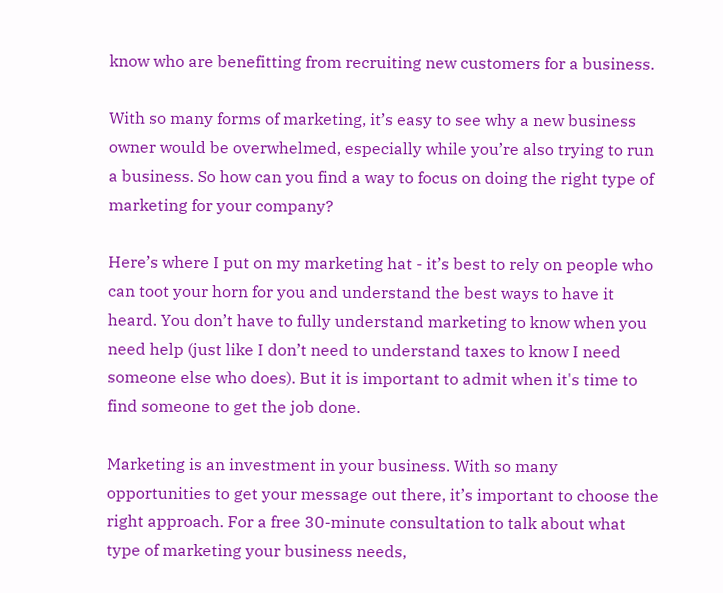know who are benefitting from recruiting new customers for a business.

With so many forms of marketing, it’s easy to see why a new business owner would be overwhelmed, especially while you’re also trying to run a business. So how can you find a way to focus on doing the right type of marketing for your company?

Here’s where I put on my marketing hat - it’s best to rely on people who can toot your horn for you and understand the best ways to have it heard. You don’t have to fully understand marketing to know when you need help (just like I don’t need to understand taxes to know I need someone else who does). But it is important to admit when it's time to find someone to get the job done.

Marketing is an investment in your business. With so many opportunities to get your message out there, it’s important to choose the right approach. For a free 30-minute consultation to talk about what type of marketing your business needs,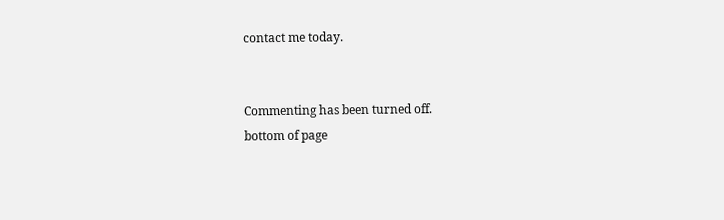contact me today.


Commenting has been turned off.
bottom of page